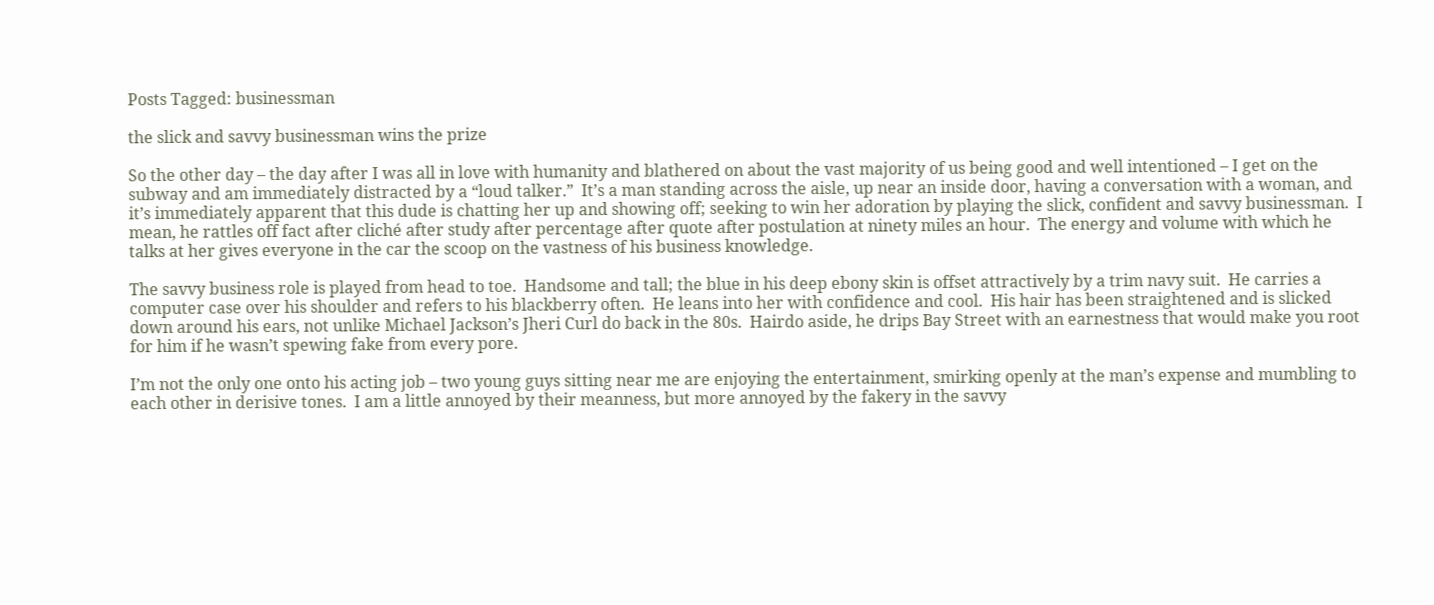Posts Tagged: businessman

the slick and savvy businessman wins the prize

So the other day – the day after I was all in love with humanity and blathered on about the vast majority of us being good and well intentioned – I get on the subway and am immediately distracted by a “loud talker.”  It’s a man standing across the aisle, up near an inside door, having a conversation with a woman, and it’s immediately apparent that this dude is chatting her up and showing off; seeking to win her adoration by playing the slick, confident and savvy businessman.  I mean, he rattles off fact after cliché after study after percentage after quote after postulation at ninety miles an hour.  The energy and volume with which he talks at her gives everyone in the car the scoop on the vastness of his business knowledge.

The savvy business role is played from head to toe.  Handsome and tall; the blue in his deep ebony skin is offset attractively by a trim navy suit.  He carries a computer case over his shoulder and refers to his blackberry often.  He leans into her with confidence and cool.  His hair has been straightened and is slicked down around his ears, not unlike Michael Jackson’s Jheri Curl do back in the 80s.  Hairdo aside, he drips Bay Street with an earnestness that would make you root for him if he wasn’t spewing fake from every pore.

I’m not the only one onto his acting job – two young guys sitting near me are enjoying the entertainment, smirking openly at the man’s expense and mumbling to each other in derisive tones.  I am a little annoyed by their meanness, but more annoyed by the fakery in the savvy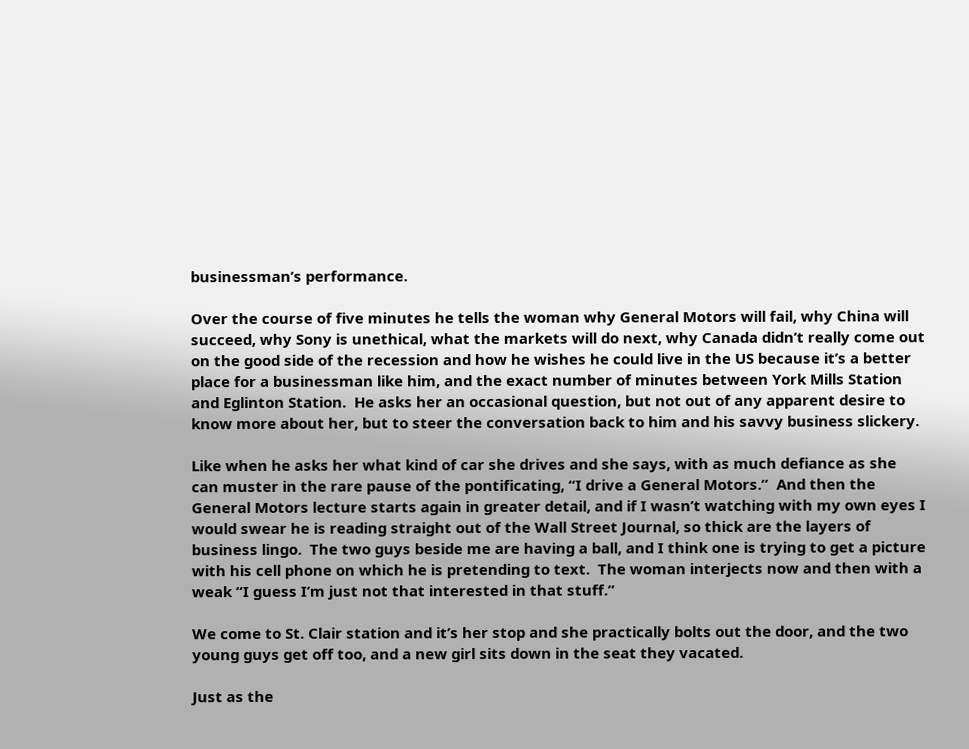businessman’s performance.

Over the course of five minutes he tells the woman why General Motors will fail, why China will succeed, why Sony is unethical, what the markets will do next, why Canada didn’t really come out on the good side of the recession and how he wishes he could live in the US because it’s a better place for a businessman like him, and the exact number of minutes between York Mills Station and Eglinton Station.  He asks her an occasional question, but not out of any apparent desire to know more about her, but to steer the conversation back to him and his savvy business slickery.

Like when he asks her what kind of car she drives and she says, with as much defiance as she can muster in the rare pause of the pontificating, “I drive a General Motors.”  And then the General Motors lecture starts again in greater detail, and if I wasn’t watching with my own eyes I would swear he is reading straight out of the Wall Street Journal, so thick are the layers of business lingo.  The two guys beside me are having a ball, and I think one is trying to get a picture with his cell phone on which he is pretending to text.  The woman interjects now and then with a weak “I guess I’m just not that interested in that stuff.”

We come to St. Clair station and it’s her stop and she practically bolts out the door, and the two young guys get off too, and a new girl sits down in the seat they vacated.

Just as the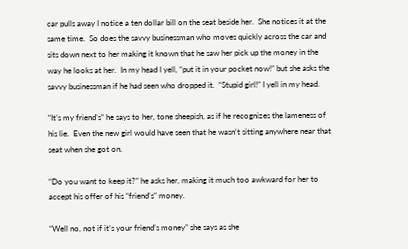car pulls away I notice a ten dollar bill on the seat beside her.  She notices it at the same time.  So does the savvy businessman who moves quickly across the car and sits down next to her making it known that he saw her pick up the money in the way he looks at her.  In my head I yell, “put it in your pocket now!” but she asks the savvy businessman if he had seen who dropped it.  “Stupid girl!” I yell in my head.

“It’s my friend’s” he says to her, tone sheepish, as if he recognizes the lameness of his lie.  Even the new girl would have seen that he wasn’t sitting anywhere near that seat when she got on.

“Do you want to keep it?” he asks her, making it much too awkward for her to accept his offer of his “friend’s” money.

“Well no, not if it’s your friend’s money” she says as she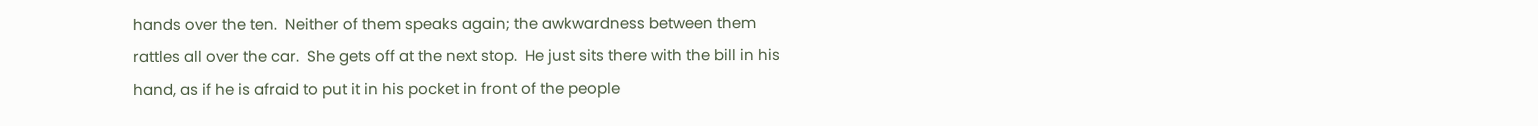hands over the ten.  Neither of them speaks again; the awkwardness between them rattles all over the car.  She gets off at the next stop.  He just sits there with the bill in his hand, as if he is afraid to put it in his pocket in front of the people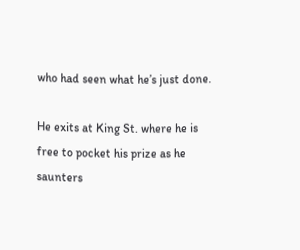who had seen what he’s just done.

He exits at King St. where he is free to pocket his prize as he saunters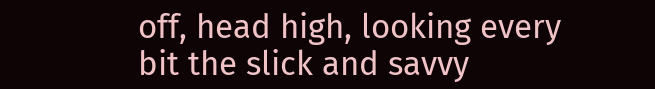off, head high, looking every bit the slick and savvy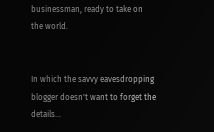businessman, ready to take on the world.


In which the savvy eavesdropping blogger doesn't want to forget the details…